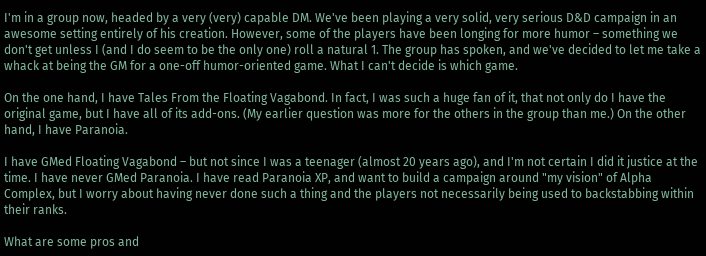I'm in a group now, headed by a very (very) capable DM. We've been playing a very solid, very serious D&D campaign in an awesome setting entirely of his creation. However, some of the players have been longing for more humor – something we don't get unless I (and I do seem to be the only one) roll a natural 1. The group has spoken, and we've decided to let me take a whack at being the GM for a one-off humor-oriented game. What I can't decide is which game.

On the one hand, I have Tales From the Floating Vagabond. In fact, I was such a huge fan of it, that not only do I have the original game, but I have all of its add-ons. (My earlier question was more for the others in the group than me.) On the other hand, I have Paranoia.

I have GMed Floating Vagabond – but not since I was a teenager (almost 20 years ago), and I'm not certain I did it justice at the time. I have never GMed Paranoia. I have read Paranoia XP, and want to build a campaign around "my vision" of Alpha Complex, but I worry about having never done such a thing and the players not necessarily being used to backstabbing within their ranks.

What are some pros and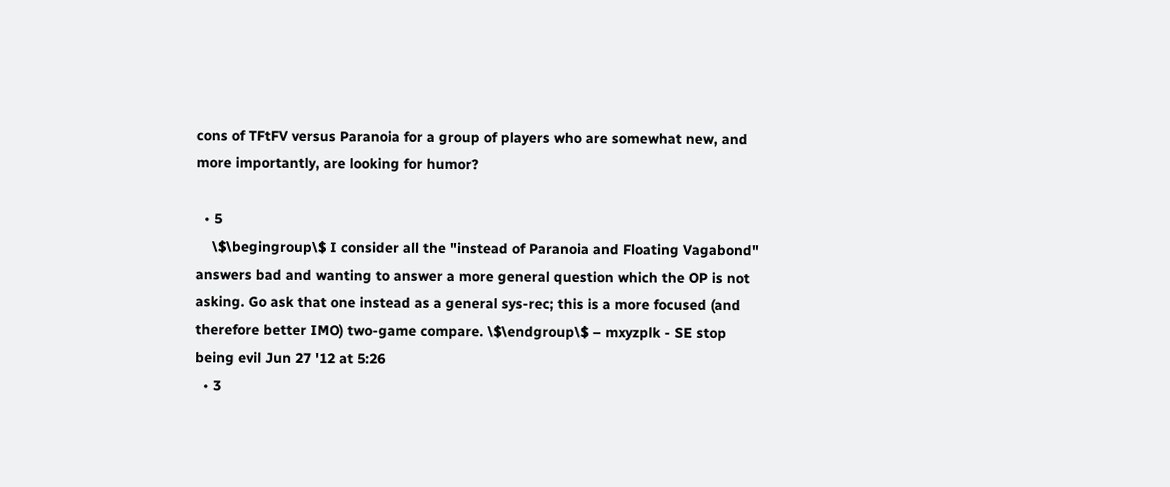cons of TFtFV versus Paranoia for a group of players who are somewhat new, and more importantly, are looking for humor?

  • 5
    \$\begingroup\$ I consider all the "instead of Paranoia and Floating Vagabond" answers bad and wanting to answer a more general question which the OP is not asking. Go ask that one instead as a general sys-rec; this is a more focused (and therefore better IMO) two-game compare. \$\endgroup\$ – mxyzplk - SE stop being evil Jun 27 '12 at 5:26
  • 3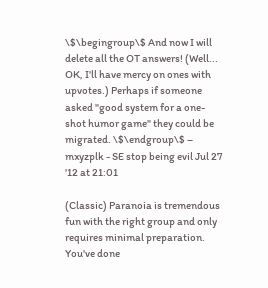\$\begingroup\$ And now I will delete all the OT answers! (Well... OK, I'll have mercy on ones with upvotes.) Perhaps if someone asked "good system for a one-shot humor game" they could be migrated. \$\endgroup\$ – mxyzplk - SE stop being evil Jul 27 '12 at 21:01

(Classic) Paranoia is tremendous fun with the right group and only requires minimal preparation. You've done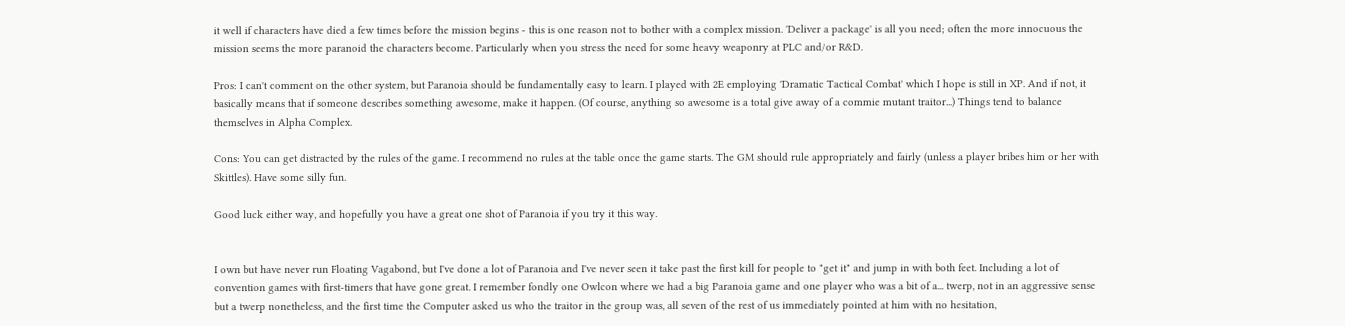it well if characters have died a few times before the mission begins - this is one reason not to bother with a complex mission. 'Deliver a package' is all you need; often the more innocuous the mission seems the more paranoid the characters become. Particularly when you stress the need for some heavy weaponry at PLC and/or R&D.

Pros: I can't comment on the other system, but Paranoia should be fundamentally easy to learn. I played with 2E employing 'Dramatic Tactical Combat' which I hope is still in XP. And if not, it basically means that if someone describes something awesome, make it happen. (Of course, anything so awesome is a total give away of a commie mutant traitor...) Things tend to balance themselves in Alpha Complex.

Cons: You can get distracted by the rules of the game. I recommend no rules at the table once the game starts. The GM should rule appropriately and fairly (unless a player bribes him or her with Skittles). Have some silly fun.

Good luck either way, and hopefully you have a great one shot of Paranoia if you try it this way.


I own but have never run Floating Vagabond, but I've done a lot of Paranoia and I've never seen it take past the first kill for people to "get it" and jump in with both feet. Including a lot of convention games with first-timers that have gone great. I remember fondly one Owlcon where we had a big Paranoia game and one player who was a bit of a... twerp, not in an aggressive sense but a twerp nonetheless, and the first time the Computer asked us who the traitor in the group was, all seven of the rest of us immediately pointed at him with no hesitation,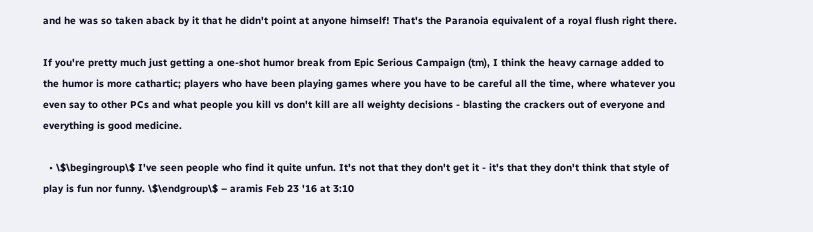and he was so taken aback by it that he didn't point at anyone himself! That's the Paranoia equivalent of a royal flush right there.

If you're pretty much just getting a one-shot humor break from Epic Serious Campaign (tm), I think the heavy carnage added to the humor is more cathartic; players who have been playing games where you have to be careful all the time, where whatever you even say to other PCs and what people you kill vs don't kill are all weighty decisions - blasting the crackers out of everyone and everything is good medicine.

  • \$\begingroup\$ I've seen people who find it quite unfun. It's not that they don't get it - it's that they don't think that style of play is fun nor funny. \$\endgroup\$ – aramis Feb 23 '16 at 3:10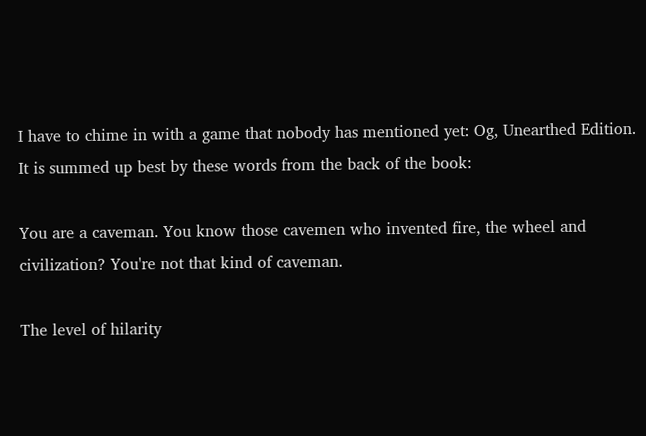I have to chime in with a game that nobody has mentioned yet: Og, Unearthed Edition. It is summed up best by these words from the back of the book:

You are a caveman. You know those cavemen who invented fire, the wheel and civilization? You're not that kind of caveman.

The level of hilarity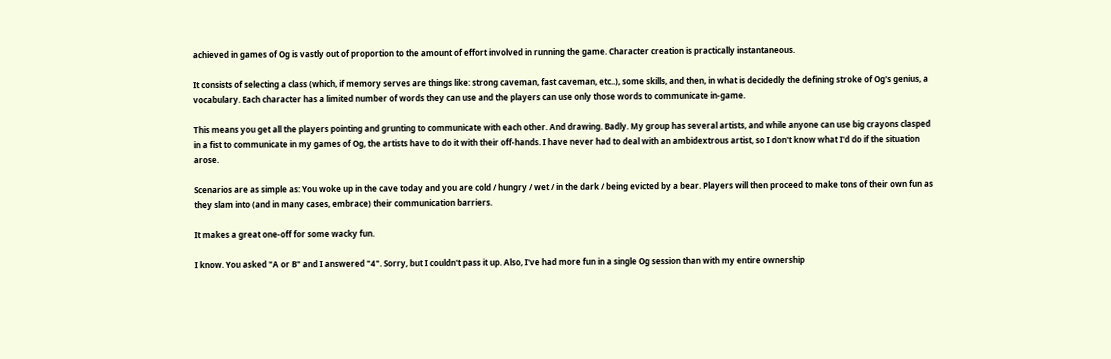achieved in games of Og is vastly out of proportion to the amount of effort involved in running the game. Character creation is practically instantaneous.

It consists of selecting a class (which, if memory serves are things like: strong caveman, fast caveman, etc..), some skills, and then, in what is decidedly the defining stroke of Og's genius, a vocabulary. Each character has a limited number of words they can use and the players can use only those words to communicate in-game.

This means you get all the players pointing and grunting to communicate with each other. And drawing. Badly. My group has several artists, and while anyone can use big crayons clasped in a fist to communicate in my games of Og, the artists have to do it with their off-hands. I have never had to deal with an ambidextrous artist, so I don't know what I'd do if the situation arose.

Scenarios are as simple as: You woke up in the cave today and you are cold / hungry / wet / in the dark / being evicted by a bear. Players will then proceed to make tons of their own fun as they slam into (and in many cases, embrace) their communication barriers.

It makes a great one-off for some wacky fun.

I know. You asked "A or B" and I answered "4". Sorry, but I couldn't pass it up. Also, I've had more fun in a single Og session than with my entire ownership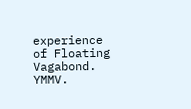experience of Floating Vagabond. YMMV.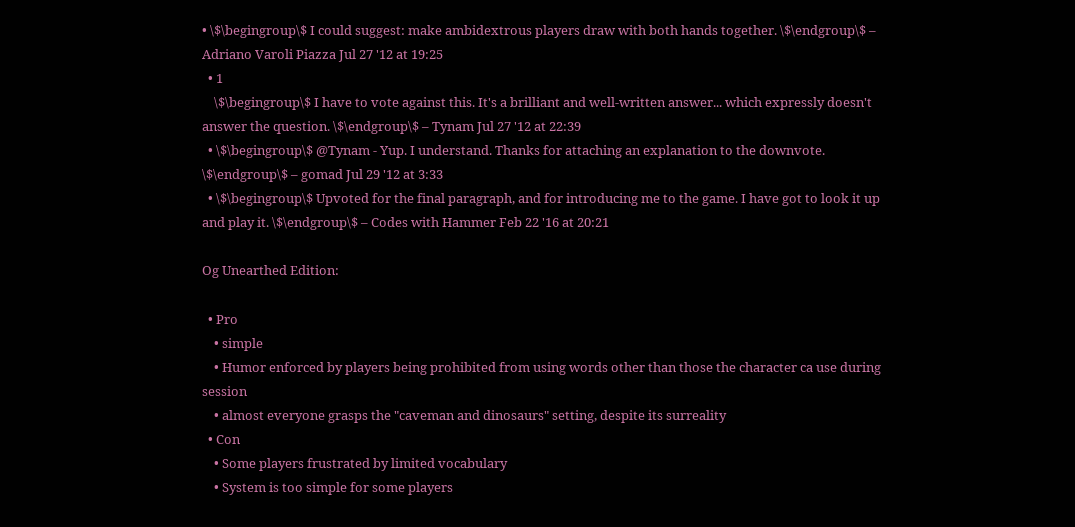• \$\begingroup\$ I could suggest: make ambidextrous players draw with both hands together. \$\endgroup\$ – Adriano Varoli Piazza Jul 27 '12 at 19:25
  • 1
    \$\begingroup\$ I have to vote against this. It's a brilliant and well-written answer... which expressly doesn't answer the question. \$\endgroup\$ – Tynam Jul 27 '12 at 22:39
  • \$\begingroup\$ @Tynam - Yup. I understand. Thanks for attaching an explanation to the downvote. \$\endgroup\$ – gomad Jul 29 '12 at 3:33
  • \$\begingroup\$ Upvoted for the final paragraph, and for introducing me to the game. I have got to look it up and play it. \$\endgroup\$ – Codes with Hammer Feb 22 '16 at 20:21

Og Unearthed Edition:

  • Pro
    • simple
    • Humor enforced by players being prohibited from using words other than those the character ca use during session
    • almost everyone grasps the "caveman and dinosaurs" setting, despite its surreality
  • Con
    • Some players frustrated by limited vocabulary
    • System is too simple for some players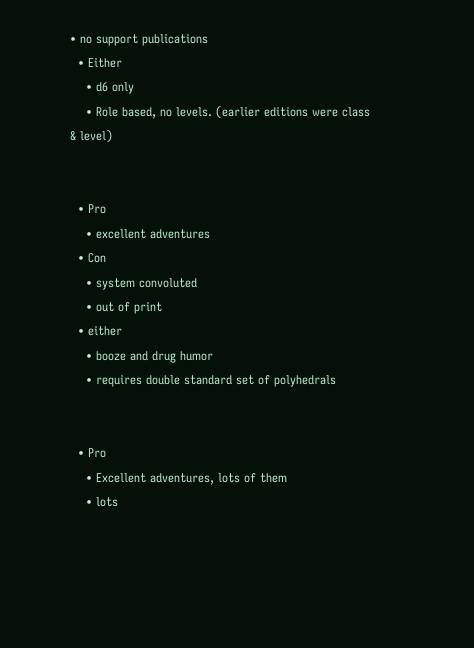• no support publications
  • Either
    • d6 only
    • Role based, no levels. (earlier editions were class & level)


  • Pro
    • excellent adventures
  • Con
    • system convoluted
    • out of print
  • either
    • booze and drug humor
    • requires double standard set of polyhedrals


  • Pro
    • Excellent adventures, lots of them
    • lots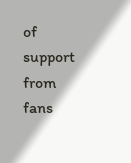of support from fans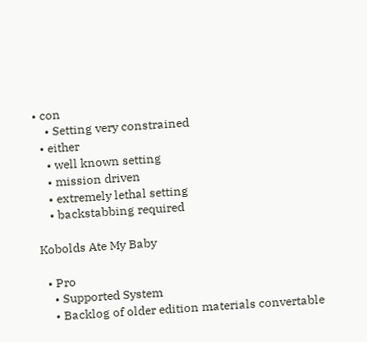• con
    • Setting very constrained
  • either
    • well known setting
    • mission driven
    • extremely lethal setting
    • backstabbing required

Kobolds Ate My Baby

  • Pro
    • Supported System
    • Backlog of older edition materials convertable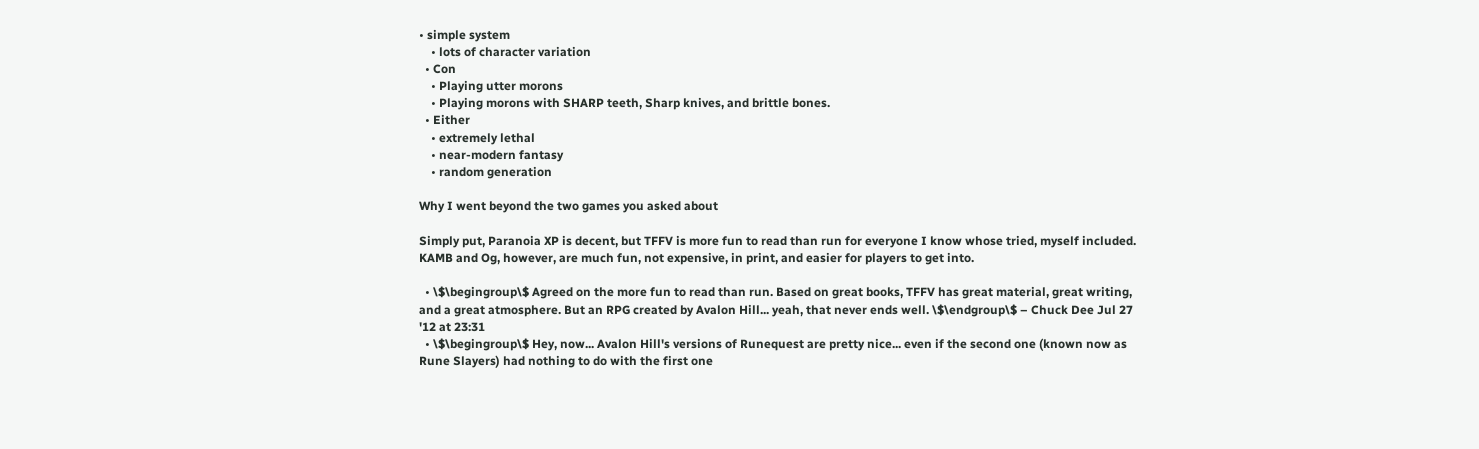• simple system
    • lots of character variation
  • Con
    • Playing utter morons
    • Playing morons with SHARP teeth, Sharp knives, and brittle bones.
  • Either
    • extremely lethal
    • near-modern fantasy
    • random generation

Why I went beyond the two games you asked about

Simply put, Paranoia XP is decent, but TFFV is more fun to read than run for everyone I know whose tried, myself included. KAMB and Og, however, are much fun, not expensive, in print, and easier for players to get into.

  • \$\begingroup\$ Agreed on the more fun to read than run. Based on great books, TFFV has great material, great writing, and a great atmosphere. But an RPG created by Avalon Hill... yeah, that never ends well. \$\endgroup\$ – Chuck Dee Jul 27 '12 at 23:31
  • \$\begingroup\$ Hey, now... Avalon Hill's versions of Runequest are pretty nice... even if the second one (known now as Rune Slayers) had nothing to do with the first one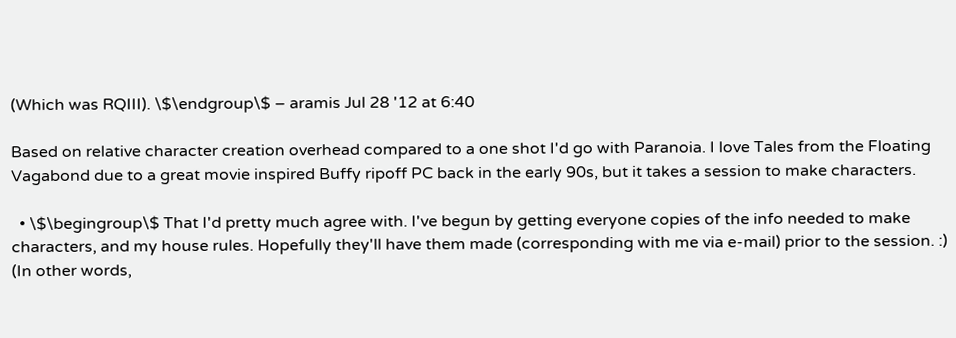(Which was RQIII). \$\endgroup\$ – aramis Jul 28 '12 at 6:40

Based on relative character creation overhead compared to a one shot I'd go with Paranoia. I love Tales from the Floating Vagabond due to a great movie inspired Buffy ripoff PC back in the early 90s, but it takes a session to make characters.

  • \$\begingroup\$ That I'd pretty much agree with. I've begun by getting everyone copies of the info needed to make characters, and my house rules. Hopefully they'll have them made (corresponding with me via e-mail) prior to the session. :) (In other words,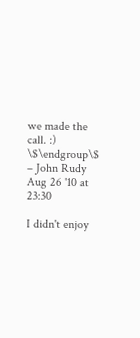we made the call. :) \$\endgroup\$ – John Rudy Aug 26 '10 at 23:30

I didn't enjoy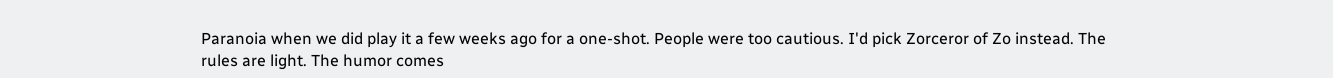Paranoia when we did play it a few weeks ago for a one-shot. People were too cautious. I'd pick Zorceror of Zo instead. The rules are light. The humor comes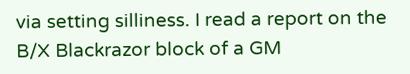via setting silliness. I read a report on the B/X Blackrazor block of a GM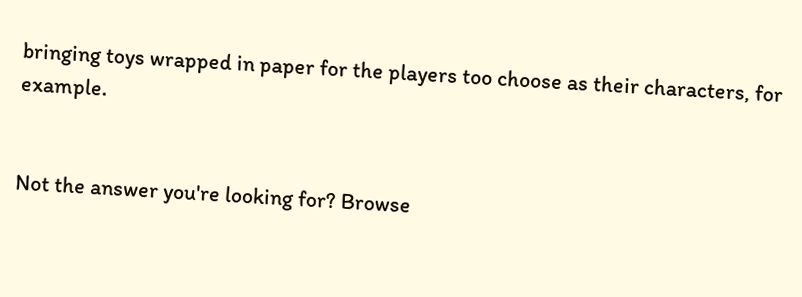bringing toys wrapped in paper for the players too choose as their characters, for example.


Not the answer you're looking for? Browse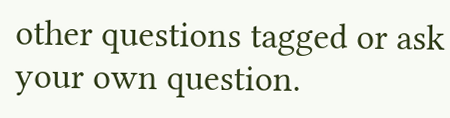other questions tagged or ask your own question.